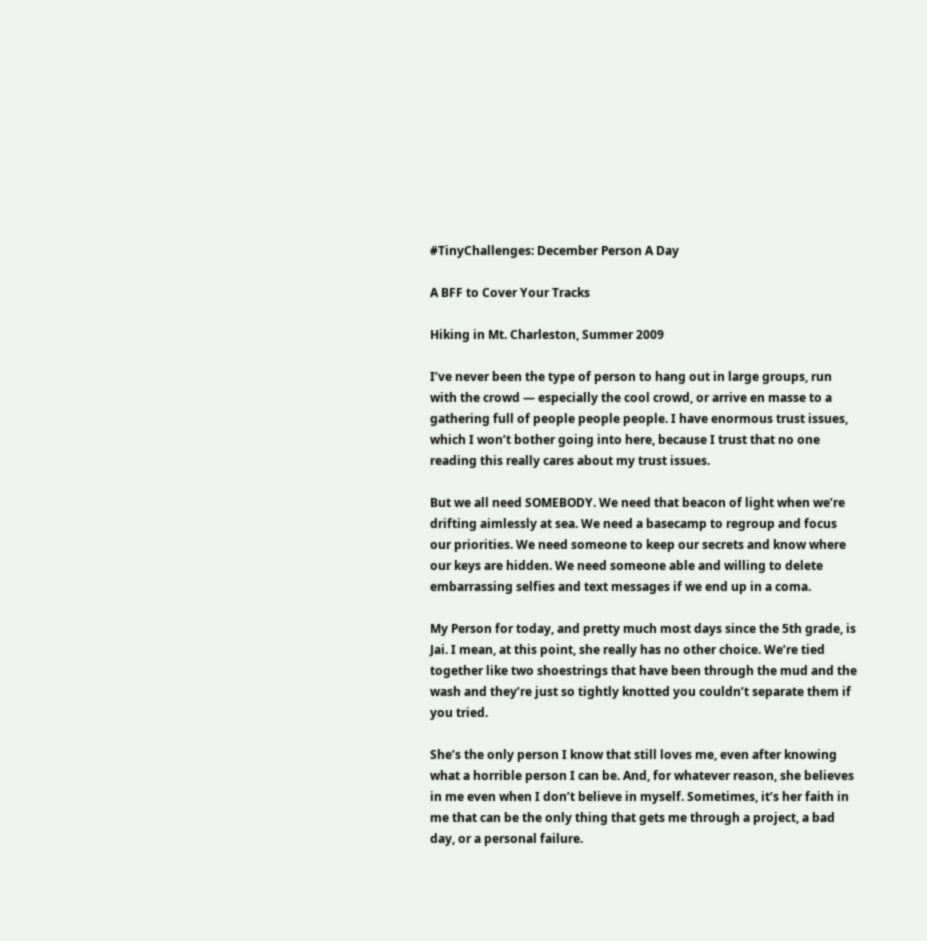#TinyChallenges: December Person A Day

A BFF to Cover Your Tracks

Hiking in Mt. Charleston, Summer 2009

I’ve never been the type of person to hang out in large groups, run with the crowd — especially the cool crowd, or arrive en masse to a gathering full of people people people. I have enormous trust issues, which I won’t bother going into here, because I trust that no one reading this really cares about my trust issues.

But we all need SOMEBODY. We need that beacon of light when we’re drifting aimlessly at sea. We need a basecamp to regroup and focus our priorities. We need someone to keep our secrets and know where our keys are hidden. We need someone able and willing to delete embarrassing selfies and text messages if we end up in a coma.

My Person for today, and pretty much most days since the 5th grade, is Jai. I mean, at this point, she really has no other choice. We’re tied together like two shoestrings that have been through the mud and the wash and they’re just so tightly knotted you couldn’t separate them if you tried.

She’s the only person I know that still loves me, even after knowing what a horrible person I can be. And, for whatever reason, she believes in me even when I don’t believe in myself. Sometimes, it’s her faith in me that can be the only thing that gets me through a project, a bad day, or a personal failure.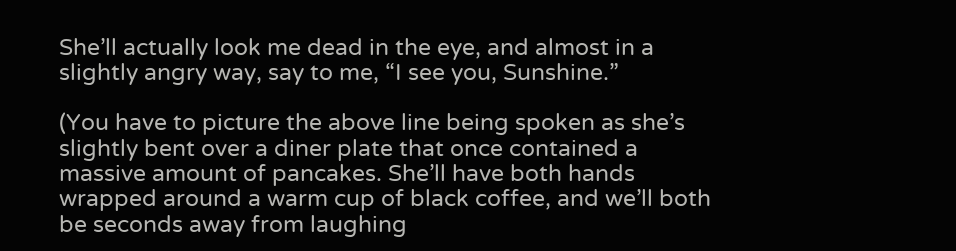She’ll actually look me dead in the eye, and almost in a slightly angry way, say to me, “I see you, Sunshine.”

(You have to picture the above line being spoken as she’s slightly bent over a diner plate that once contained a massive amount of pancakes. She’ll have both hands wrapped around a warm cup of black coffee, and we’ll both be seconds away from laughing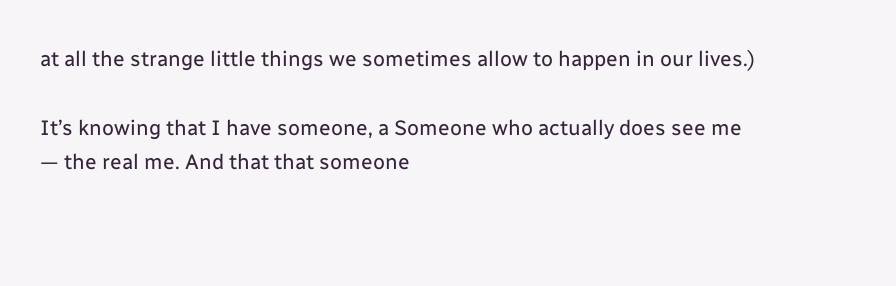at all the strange little things we sometimes allow to happen in our lives.)

It’s knowing that I have someone, a Someone who actually does see me — the real me. And that that someone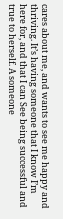cares about me, and wants to see me happy and thriving. It’s having someone that I know I’m here for, and that I can See being successful and true to herself. A someone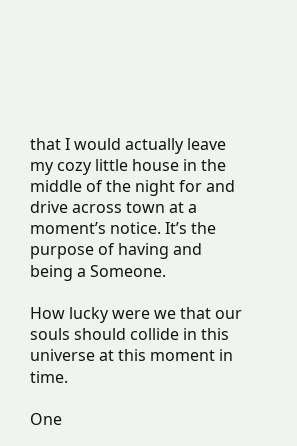that I would actually leave my cozy little house in the middle of the night for and drive across town at a moment’s notice. It’s the purpose of having and being a Someone.

How lucky were we that our souls should collide in this universe at this moment in time.

One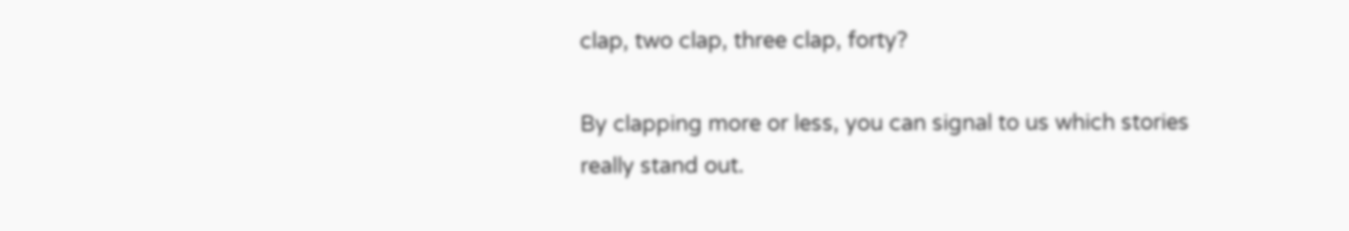clap, two clap, three clap, forty?

By clapping more or less, you can signal to us which stories really stand out.